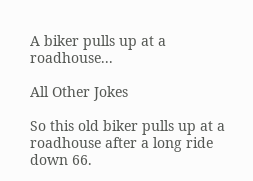A biker pulls up at a roadhouse...

All Other Jokes

So this old biker pulls up at a roadhouse after a long ride down 66.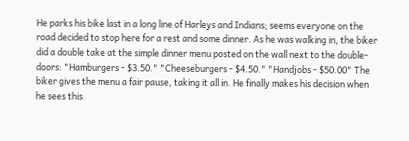He parks his bike last in a long line of Harleys and Indians; seems everyone on the road decided to stop here for a rest and some dinner. As he was walking in, the biker did a double take at the simple dinner menu posted on the wall next to the double-doors: "Hamburgers - $3.50." "Cheeseburgers - $4.50." "Handjobs - $50.00" The biker gives the menu a fair pause, taking it all in. He finally makes his decision when he sees this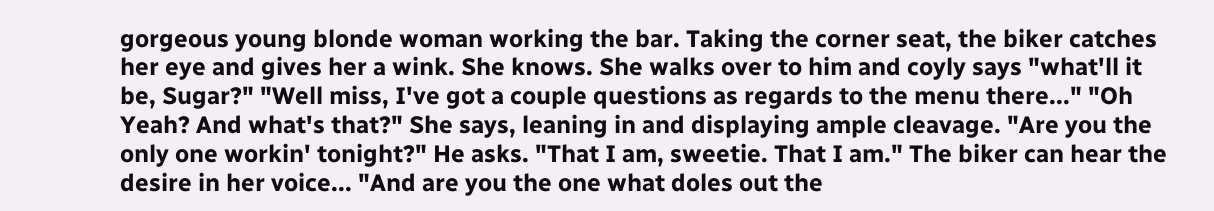gorgeous young blonde woman working the bar. Taking the corner seat, the biker catches her eye and gives her a wink. She knows. She walks over to him and coyly says "what'll it be, Sugar?" "Well miss, I've got a couple questions as regards to the menu there..." "Oh Yeah? And what's that?" She says, leaning in and displaying ample cleavage. "Are you the only one workin' tonight?" He asks. "That I am, sweetie. That I am." The biker can hear the desire in her voice... "And are you the one what doles out the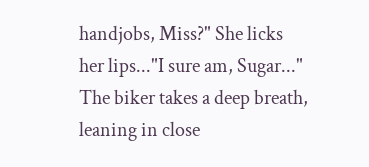handjobs, Miss?" She licks her lips..."I sure am, Sugar..." The biker takes a deep breath, leaning in close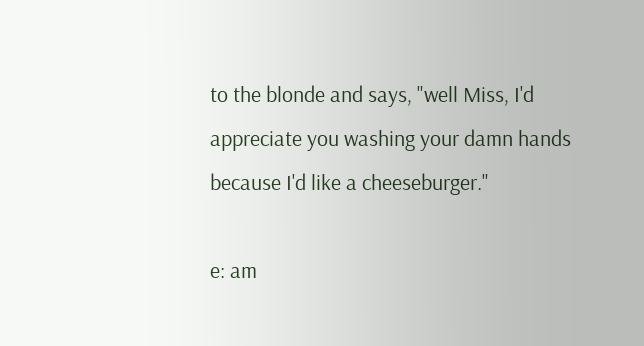to the blonde and says, "well Miss, I'd appreciate you washing your damn hands because I'd like a cheeseburger."

e: am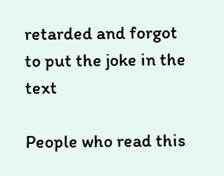retarded and forgot to put the joke in the text

People who read this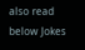also read below Jokes